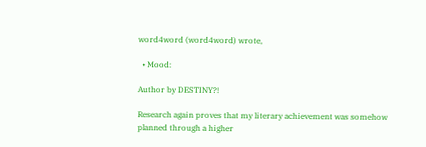word4word (word4word) wrote,

  • Mood:

Author by DESTINY?!

Research again proves that my literary achievement was somehow planned through a higher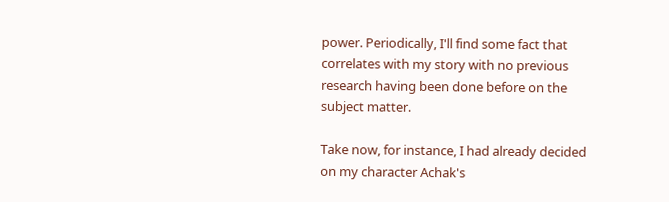power. Periodically, I'll find some fact that correlates with my story with no previous research having been done before on the subject matter.

Take now, for instance, I had already decided on my character Achak's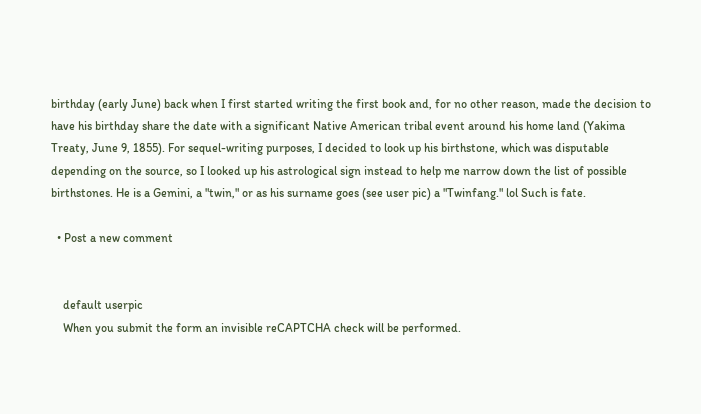birthday (early June) back when I first started writing the first book and, for no other reason, made the decision to have his birthday share the date with a significant Native American tribal event around his home land (Yakima Treaty, June 9, 1855). For sequel-writing purposes, I decided to look up his birthstone, which was disputable depending on the source, so I looked up his astrological sign instead to help me narrow down the list of possible birthstones. He is a Gemini, a "twin," or as his surname goes (see user pic) a "Twinfang." lol Such is fate.

  • Post a new comment


    default userpic
    When you submit the form an invisible reCAPTCHA check will be performed.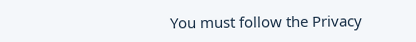You must follow the Privacy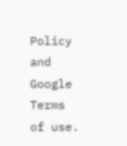Policy and Google Terms of use.